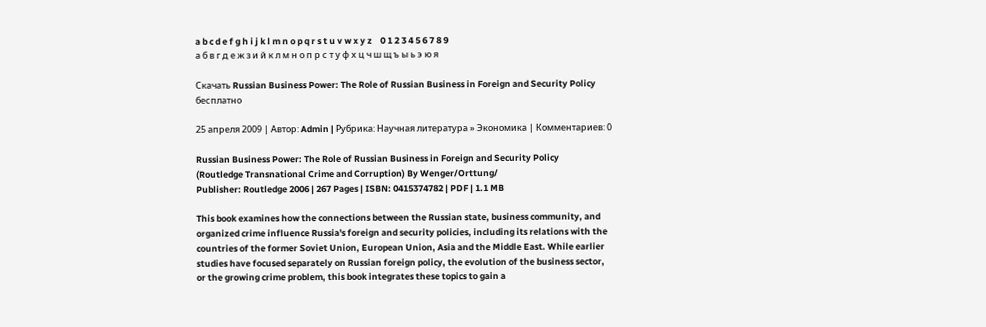a b c d e f g h i j k l m n o p q r s t u v w x y z    0 1 2 3 4 5 6 7 8 9
а б в г д е ж з и й к л м н о п р с т у ф х ц ч ш щ ъ ы ь э ю я

Скачать Russian Business Power: The Role of Russian Business in Foreign and Security Policy бесплатно

25 апреля 2009 | Автор: Admin | Рубрика: Научная литература » Экономика | Комментариев: 0

Russian Business Power: The Role of Russian Business in Foreign and Security Policy
(Routledge Transnational Crime and Corruption) By Wenger/Orttung/
Publisher: Routledge 2006 | 267 Pages | ISBN: 0415374782 | PDF | 1.1 MB

This book examines how the connections between the Russian state, business community, and organized crime influence Russia's foreign and security policies, including its relations with the countries of the former Soviet Union, European Union, Asia and the Middle East. While earlier studies have focused separately on Russian foreign policy, the evolution of the business sector, or the growing crime problem, this book integrates these topics to gain a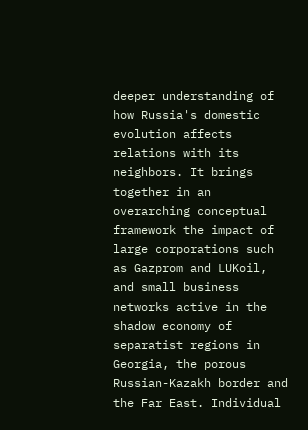deeper understanding of how Russia's domestic evolution affects relations with its neighbors. It brings together in an overarching conceptual framework the impact of large corporations such as Gazprom and LUKoil, and small business networks active in the shadow economy of separatist regions in Georgia, the porous Russian-Kazakh border and the Far East. Individual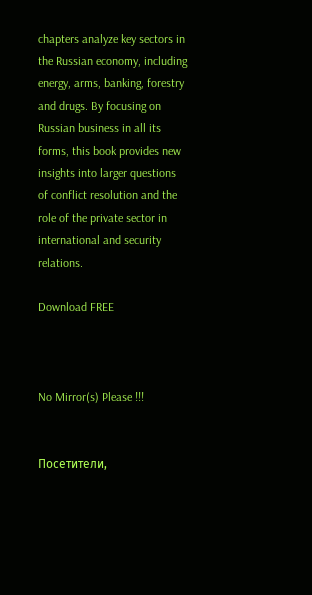chapters analyze key sectors in the Russian economy, including energy, arms, banking, forestry and drugs. By focusing on Russian business in all its forms, this book provides new insights into larger questions of conflict resolution and the role of the private sector in international and security relations.

Download FREE



No Mirror(s) Please !!!


Посетители,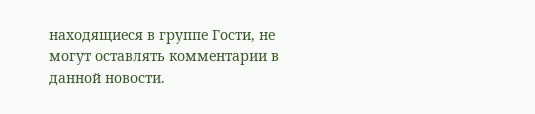находящиеся в группе Гости, не могут оставлять комментарии в данной новости.